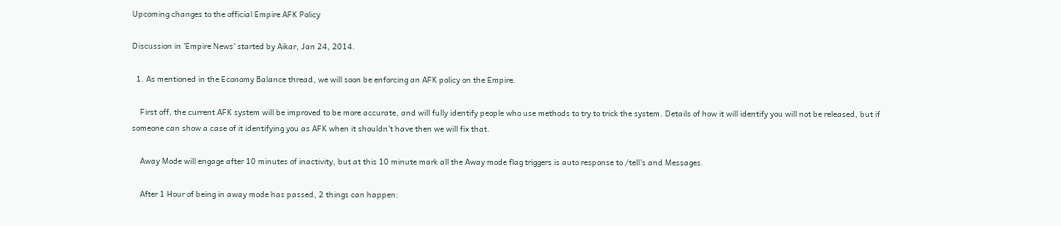Upcoming changes to the official Empire AFK Policy

Discussion in 'Empire News' started by Aikar, Jan 24, 2014.

  1. As mentioned in the Economy Balance thread, we will soon be enforcing an AFK policy on the Empire.

    First off, the current AFK system will be improved to be more accurate, and will fully identify people who use methods to try to trick the system. Details of how it will identify you will not be released, but if someone can show a case of it identifying you as AFK when it shouldn't have then we will fix that.

    Away Mode will engage after 10 minutes of inactivity, but at this 10 minute mark all the Away mode flag triggers is auto response to /tell's and Messages.

    After 1 Hour of being in away mode has passed, 2 things can happen: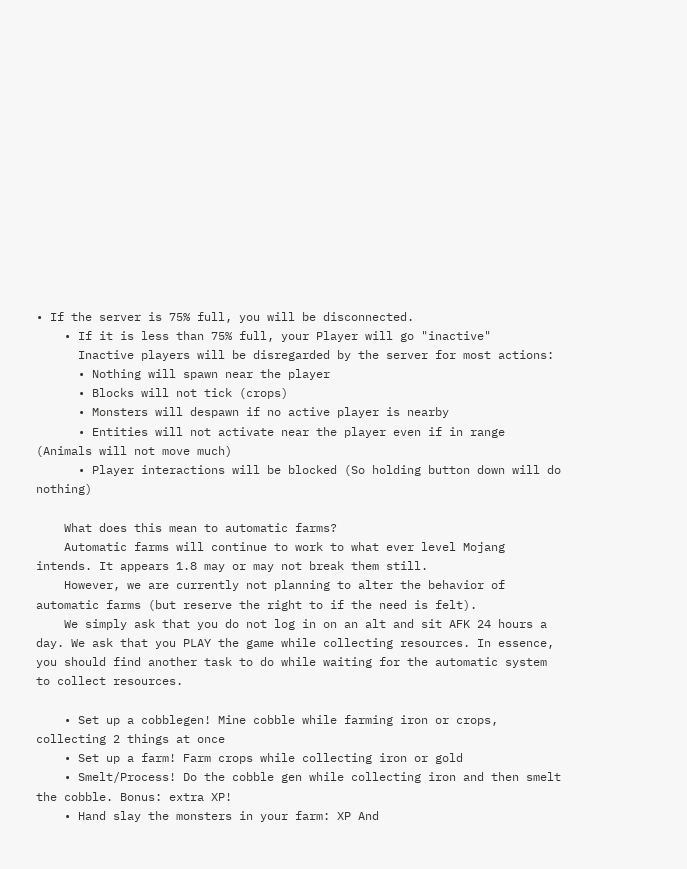• If the server is 75% full, you will be disconnected.
    • If it is less than 75% full, your Player will go "inactive"
      Inactive players will be disregarded by the server for most actions:
      • Nothing will spawn near the player
      • Blocks will not tick (crops)
      • Monsters will despawn if no active player is nearby
      • Entities will not activate near the player even if in range (Animals will not move much)
      • Player interactions will be blocked (So holding button down will do nothing)

    What does this mean to automatic farms?
    Automatic farms will continue to work to what ever level Mojang intends. It appears 1.8 may or may not break them still.
    However, we are currently not planning to alter the behavior of automatic farms (but reserve the right to if the need is felt).
    We simply ask that you do not log in on an alt and sit AFK 24 hours a day. We ask that you PLAY the game while collecting resources. In essence, you should find another task to do while waiting for the automatic system to collect resources.

    • Set up a cobblegen! Mine cobble while farming iron or crops, collecting 2 things at once
    • Set up a farm! Farm crops while collecting iron or gold
    • Smelt/Process! Do the cobble gen while collecting iron and then smelt the cobble. Bonus: extra XP!
    • Hand slay the monsters in your farm: XP And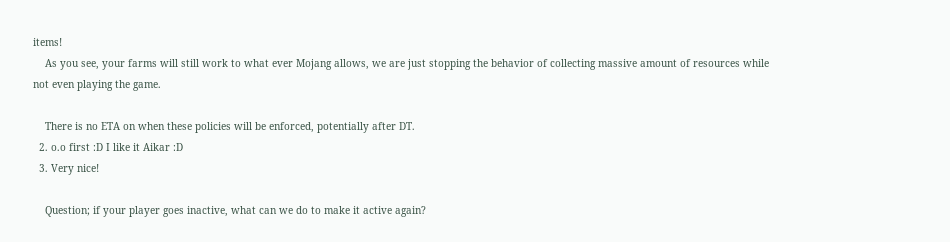items!
    As you see, your farms will still work to what ever Mojang allows, we are just stopping the behavior of collecting massive amount of resources while not even playing the game.

    There is no ETA on when these policies will be enforced, potentially after DT.
  2. o.o first :D I like it Aikar :D
  3. Very nice!

    Question; if your player goes inactive, what can we do to make it active again?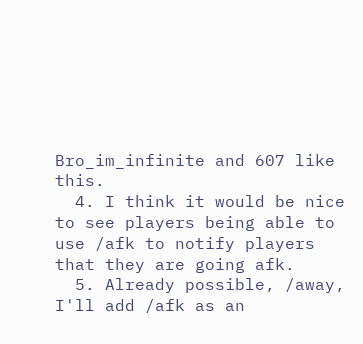Bro_im_infinite and 607 like this.
  4. I think it would be nice to see players being able to use /afk to notify players that they are going afk.
  5. Already possible, /away, I'll add /afk as an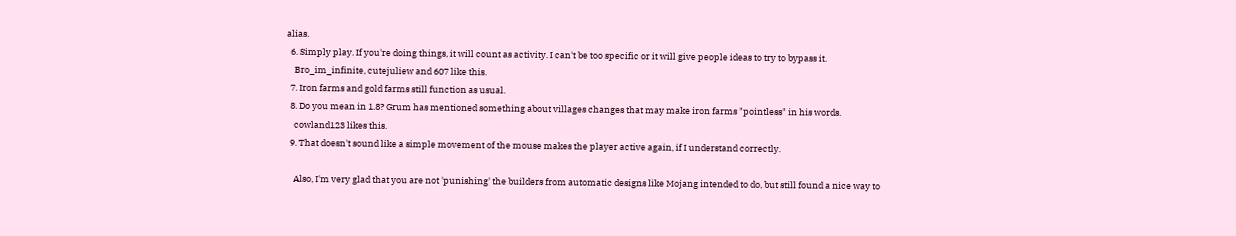alias.
  6. Simply play. If you're doing things, it will count as activity. I can't be too specific or it will give people ideas to try to bypass it.
    Bro_im_infinite, cutejuliew and 607 like this.
  7. Iron farms and gold farms still function as usual.
  8. Do you mean in 1.8? Grum has mentioned something about villages changes that may make iron farms "pointless" in his words.
    cowland123 likes this.
  9. That doesn't sound like a simple movement of the mouse makes the player active again, if I understand correctly.

    Also, I'm very glad that you are not 'punishing' the builders from automatic designs like Mojang intended to do, but still found a nice way to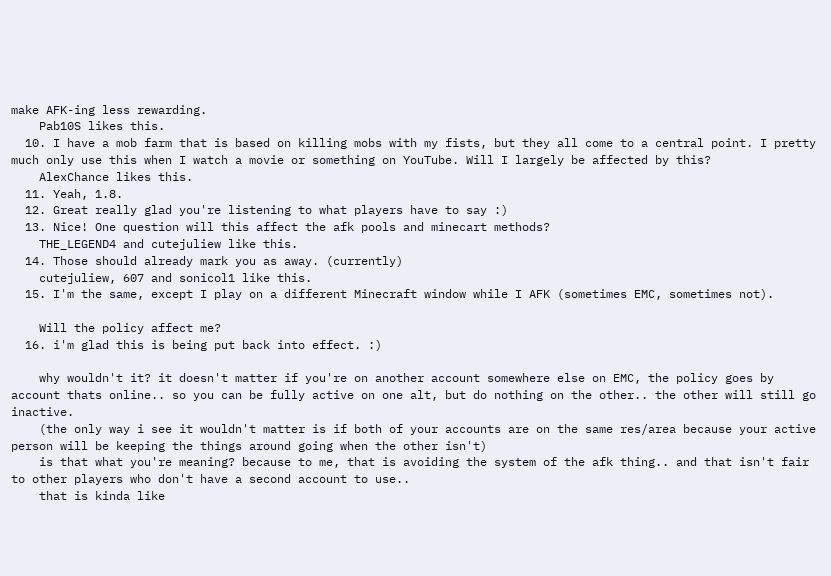make AFK-ing less rewarding.
    Pab10S likes this.
  10. I have a mob farm that is based on killing mobs with my fists, but they all come to a central point. I pretty much only use this when I watch a movie or something on YouTube. Will I largely be affected by this?
    AlexChance likes this.
  11. Yeah, 1.8.
  12. Great really glad you're listening to what players have to say :)
  13. Nice! One question will this affect the afk pools and minecart methods?
    THE_LEGEND4 and cutejuliew like this.
  14. Those should already mark you as away. (currently)
    cutejuliew, 607 and sonicol1 like this.
  15. I'm the same, except I play on a different Minecraft window while I AFK (sometimes EMC, sometimes not).

    Will the policy affect me?
  16. i'm glad this is being put back into effect. :)

    why wouldn't it? it doesn't matter if you're on another account somewhere else on EMC, the policy goes by account thats online.. so you can be fully active on one alt, but do nothing on the other.. the other will still go inactive.
    (the only way i see it wouldn't matter is if both of your accounts are on the same res/area because your active person will be keeping the things around going when the other isn't)
    is that what you're meaning? because to me, that is avoiding the system of the afk thing.. and that isn't fair to other players who don't have a second account to use..
    that is kinda like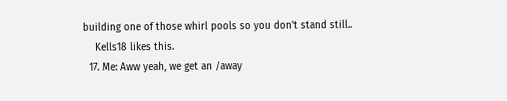building one of those whirl pools so you don't stand still..
    Kells18 likes this.
  17. Me: Aww yeah, we get an /away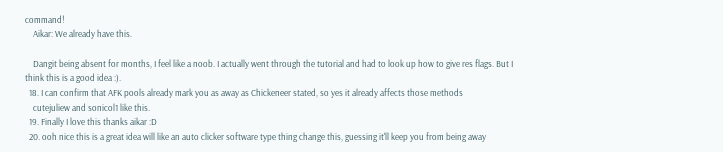command!
    Aikar: We already have this.

    Dangit being absent for months, I feel like a noob. I actually went through the tutorial and had to look up how to give res flags. But I think this is a good idea :).
  18. I can confirm that AFK pools already mark you as away as Chickeneer stated, so yes it already affects those methods
    cutejuliew and sonicol1 like this.
  19. Finally I love this thanks aikar :D
  20. ooh nice this is a great idea will like an auto clicker software type thing change this, guessing it'll keep you from being away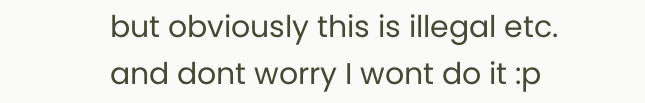but obviously this is illegal etc. and dont worry I wont do it :p